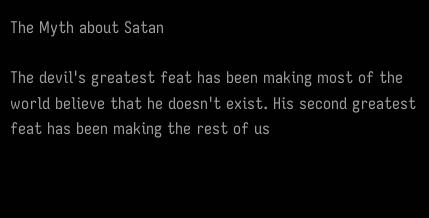The Myth about Satan

The devil's greatest feat has been making most of the world believe that he doesn't exist. His second greatest feat has been making the rest of us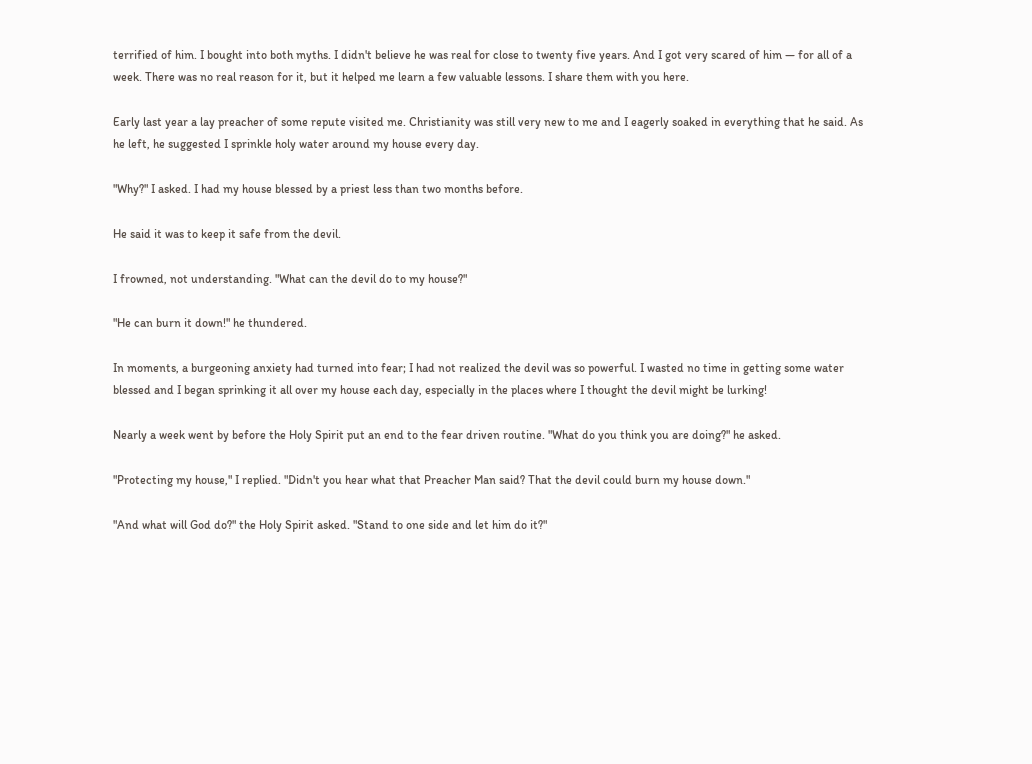terrified of him. I bought into both myths. I didn't believe he was real for close to twenty five years. And I got very scared of him — for all of a week. There was no real reason for it, but it helped me learn a few valuable lessons. I share them with you here.

Early last year a lay preacher of some repute visited me. Christianity was still very new to me and I eagerly soaked in everything that he said. As he left, he suggested I sprinkle holy water around my house every day.

"Why?" I asked. I had my house blessed by a priest less than two months before.

He said it was to keep it safe from the devil.

I frowned, not understanding. "What can the devil do to my house?"

"He can burn it down!" he thundered.

In moments, a burgeoning anxiety had turned into fear; I had not realized the devil was so powerful. I wasted no time in getting some water blessed and I began sprinking it all over my house each day, especially in the places where I thought the devil might be lurking!

Nearly a week went by before the Holy Spirit put an end to the fear driven routine. "What do you think you are doing?" he asked.

"Protecting my house," I replied. "Didn't you hear what that Preacher Man said? That the devil could burn my house down."

"And what will God do?" the Holy Spirit asked. "Stand to one side and let him do it?"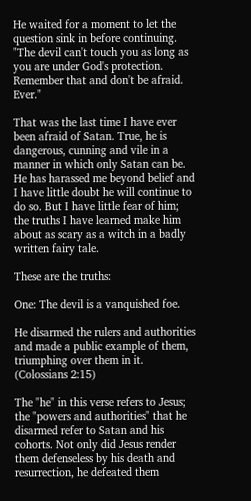He waited for a moment to let the question sink in before continuing. "The devil can't touch you as long as you are under God's protection. Remember that and don't be afraid. Ever."

That was the last time I have ever been afraid of Satan. True, he is dangerous, cunning and vile in a manner in which only Satan can be. He has harassed me beyond belief and I have little doubt he will continue to do so. But I have little fear of him; the truths I have learned make him about as scary as a witch in a badly written fairy tale.

These are the truths:

One: The devil is a vanquished foe.

He disarmed the rulers and authorities and made a public example of them, triumphing over them in it. (Colossians 2:15)

The "he" in this verse refers to Jesus; the "powers and authorities" that he disarmed refer to Satan and his cohorts. Not only did Jesus render them defenseless by his death and resurrection, he defeated them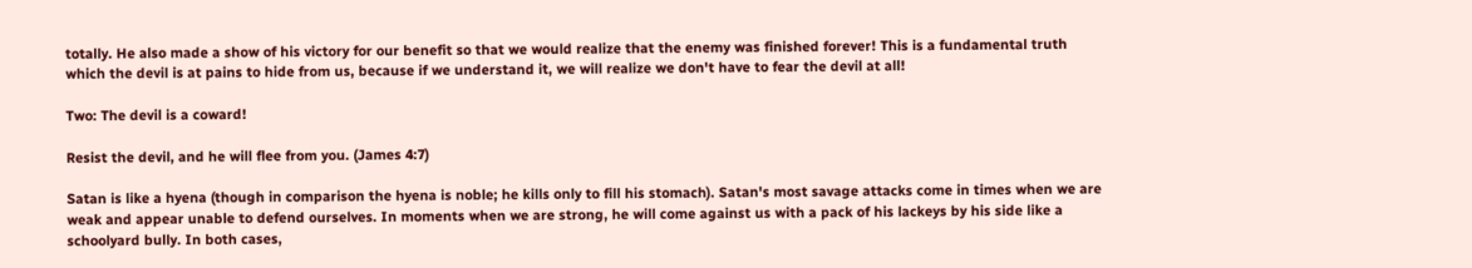totally. He also made a show of his victory for our benefit so that we would realize that the enemy was finished forever! This is a fundamental truth which the devil is at pains to hide from us, because if we understand it, we will realize we don't have to fear the devil at all!

Two: The devil is a coward!

Resist the devil, and he will flee from you. (James 4:7)

Satan is like a hyena (though in comparison the hyena is noble; he kills only to fill his stomach). Satan's most savage attacks come in times when we are weak and appear unable to defend ourselves. In moments when we are strong, he will come against us with a pack of his lackeys by his side like a schoolyard bully. In both cases,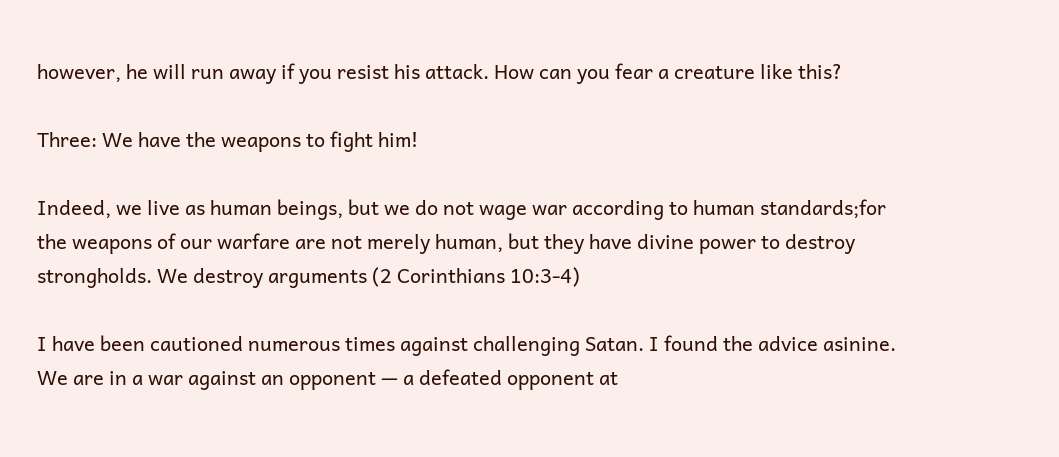however, he will run away if you resist his attack. How can you fear a creature like this?

Three: We have the weapons to fight him!

Indeed, we live as human beings, but we do not wage war according to human standards;for the weapons of our warfare are not merely human, but they have divine power to destroy strongholds. We destroy arguments (2 Corinthians 10:3-4)

I have been cautioned numerous times against challenging Satan. I found the advice asinine. We are in a war against an opponent — a defeated opponent at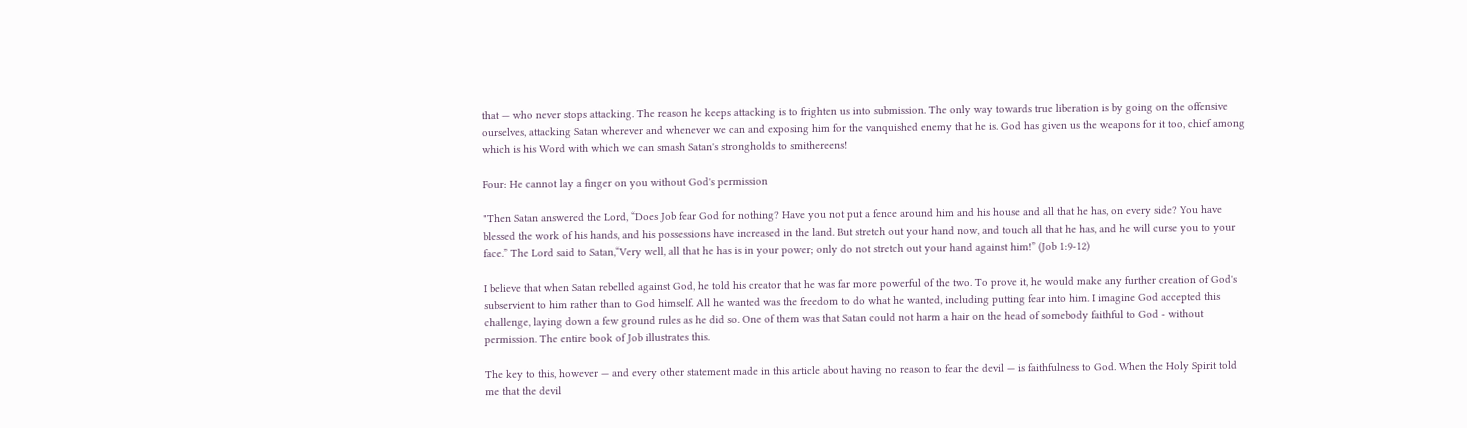that — who never stops attacking. The reason he keeps attacking is to frighten us into submission. The only way towards true liberation is by going on the offensive ourselves, attacking Satan wherever and whenever we can and exposing him for the vanquished enemy that he is. God has given us the weapons for it too, chief among which is his Word with which we can smash Satan's strongholds to smithereens!

Four: He cannot lay a finger on you without God's permission

"Then Satan answered the Lord, “Does Job fear God for nothing? Have you not put a fence around him and his house and all that he has, on every side? You have blessed the work of his hands, and his possessions have increased in the land. But stretch out your hand now, and touch all that he has, and he will curse you to your face.” The Lord said to Satan,“Very well, all that he has is in your power; only do not stretch out your hand against him!” (Job 1:9-12)

I believe that when Satan rebelled against God, he told his creator that he was far more powerful of the two. To prove it, he would make any further creation of God's subservient to him rather than to God himself. All he wanted was the freedom to do what he wanted, including putting fear into him. I imagine God accepted this challenge, laying down a few ground rules as he did so. One of them was that Satan could not harm a hair on the head of somebody faithful to God - without permission. The entire book of Job illustrates this.

The key to this, however — and every other statement made in this article about having no reason to fear the devil — is faithfulness to God. When the Holy Spirit told me that the devil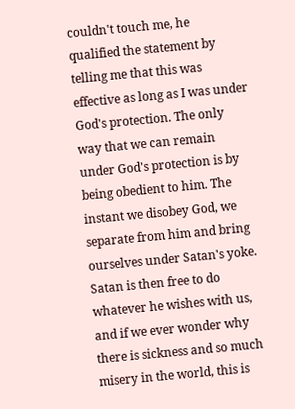couldn't touch me, he qualified the statement by telling me that this was effective as long as I was under God's protection. The only way that we can remain under God's protection is by being obedient to him. The instant we disobey God, we separate from him and bring ourselves under Satan's yoke. Satan is then free to do whatever he wishes with us, and if we ever wonder why there is sickness and so much misery in the world, this is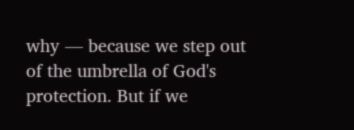why — because we step out of the umbrella of God's protection. But if we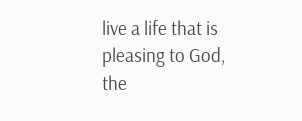live a life that is pleasing to God, the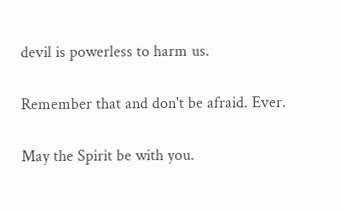devil is powerless to harm us.

Remember that and don't be afraid. Ever.

May the Spirit be with you.